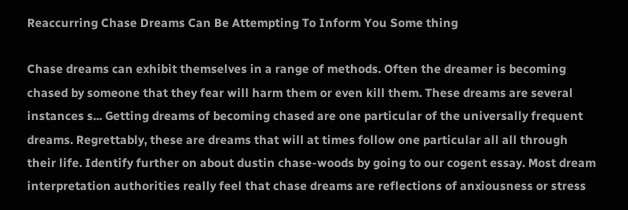Reaccurring Chase Dreams Can Be Attempting To Inform You Some thing

Chase dreams can exhibit themselves in a range of methods. Often the dreamer is becoming chased by someone that they fear will harm them or even kill them. These dreams are several instances s... Getting dreams of becoming chased are one particular of the universally frequent dreams. Regrettably, these are dreams that will at times follow one particular all all through their life. Identify further on about dustin chase-woods by going to our cogent essay. Most dream interpretation authorities really feel that chase dreams are reflections of anxiousness or stress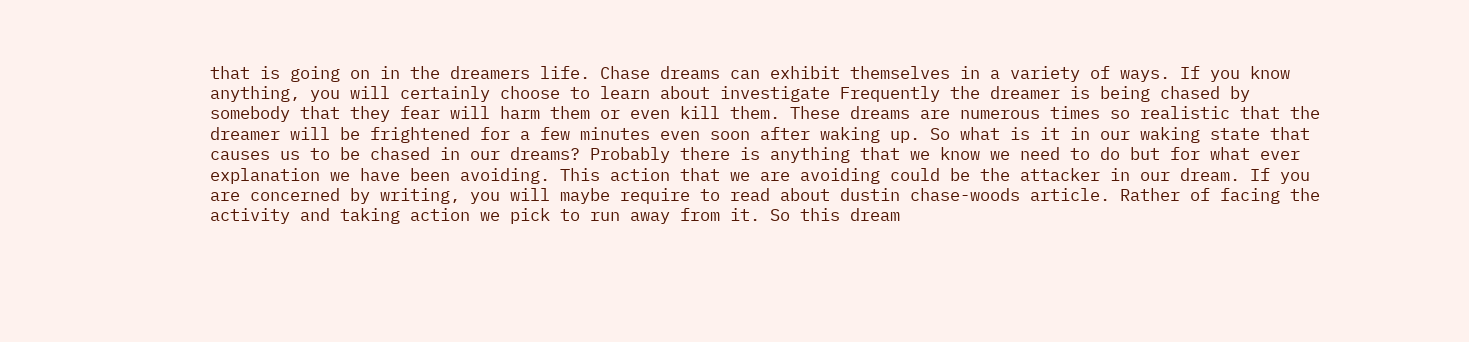that is going on in the dreamers life. Chase dreams can exhibit themselves in a variety of ways. If you know anything, you will certainly choose to learn about investigate Frequently the dreamer is being chased by somebody that they fear will harm them or even kill them. These dreams are numerous times so realistic that the dreamer will be frightened for a few minutes even soon after waking up. So what is it in our waking state that causes us to be chased in our dreams? Probably there is anything that we know we need to do but for what ever explanation we have been avoiding. This action that we are avoiding could be the attacker in our dream. If you are concerned by writing, you will maybe require to read about dustin chase-woods article. Rather of facing the activity and taking action we pick to run away from it. So this dream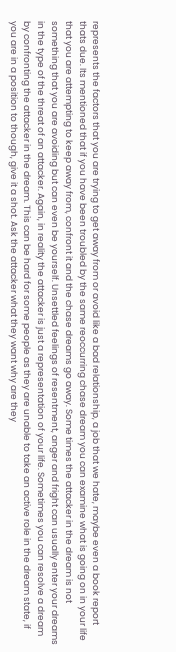represents the factors that you are trying to get away from or avoid like a bad relationship, a job that we hate, maybe even a book report thats due. Its mentioned that if you have been troubled by the same reoccurring chase dream you can examine what is going on in your life that you are attempting to keep away from, confront it and the chase dreams go away. Some times the attacker in the dream is not something that you are avoiding but can even be yourself. Unsettled feelings of resentment, anger and fright can usually enter your dreams in the type of the threat of an attacker. Again, in reality the attacker is just a representation of your life. Sometimes you can resolve a dream by confronting the attacker in the dream. This can be hard for some people as they are unable to take an active role in the dream state, if you are in a position to though, give it a shot. Ask the attacker what they want why are they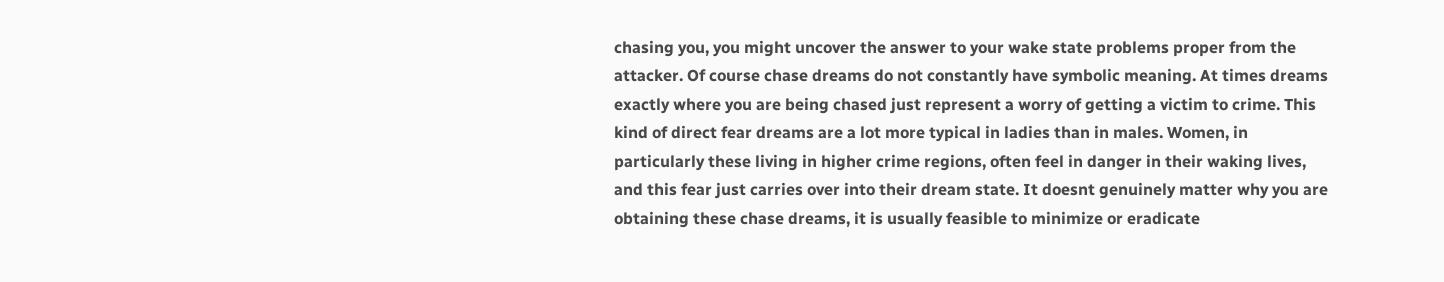chasing you, you might uncover the answer to your wake state problems proper from the attacker. Of course chase dreams do not constantly have symbolic meaning. At times dreams exactly where you are being chased just represent a worry of getting a victim to crime. This kind of direct fear dreams are a lot more typical in ladies than in males. Women, in particularly these living in higher crime regions, often feel in danger in their waking lives, and this fear just carries over into their dream state. It doesnt genuinely matter why you are obtaining these chase dreams, it is usually feasible to minimize or eradicate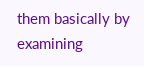them basically by examining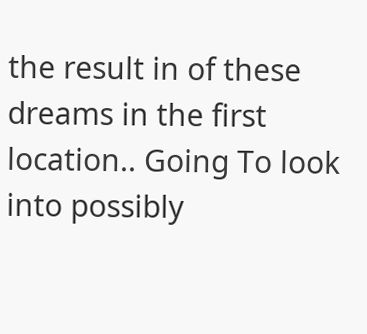the result in of these dreams in the first location.. Going To look into possibly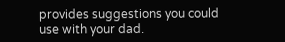provides suggestions you could use with your dad.